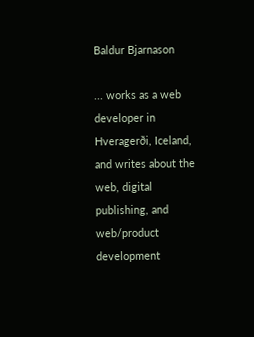Baldur Bjarnason

... works as a web developer in Hveragerði, Iceland, and writes about the web, digital publishing, and web/product development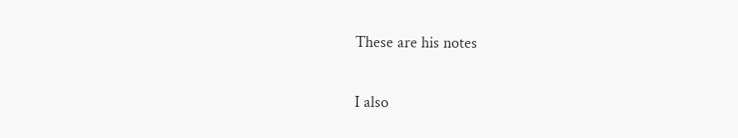These are his notes

I also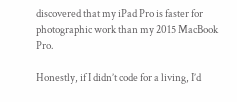discovered that my iPad Pro is faster for photographic work than my 2015 MacBook Pro.

Honestly, if I didn’t code for a living, I’d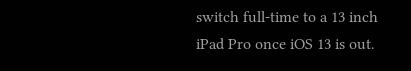switch full-time to a 13 inch iPad Pro once iOS 13 is out.